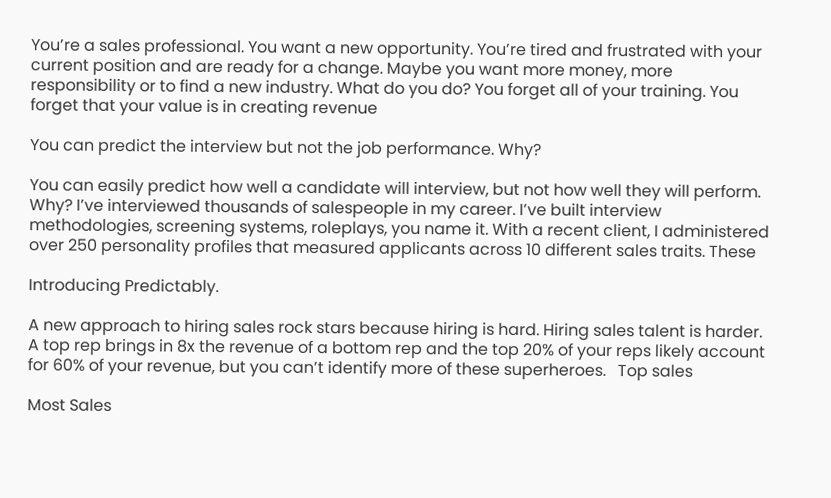You’re a sales professional. You want a new opportunity. You’re tired and frustrated with your current position and are ready for a change. Maybe you want more money, more responsibility or to find a new industry. What do you do? You forget all of your training. You forget that your value is in creating revenue

You can predict the interview but not the job performance. Why?

You can easily predict how well a candidate will interview, but not how well they will perform. Why? I’ve interviewed thousands of salespeople in my career. I’ve built interview methodologies, screening systems, roleplays, you name it. With a recent client, I administered over 250 personality profiles that measured applicants across 10 different sales traits. These

Introducing Predictably.

A new approach to hiring sales rock stars because hiring is hard. Hiring sales talent is harder.   A top rep brings in 8x the revenue of a bottom rep and the top 20% of your reps likely account for 60% of your revenue, but you can’t identify more of these superheroes.   Top sales

Most Sales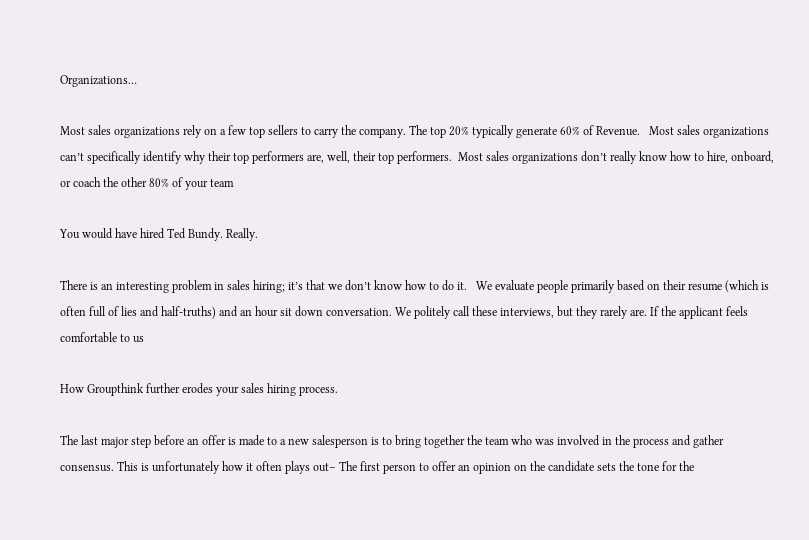Organizations…

Most sales organizations rely on a few top sellers to carry the company. The top 20% typically generate 60% of Revenue.   Most sales organizations can’t specifically identify why their top performers are, well, their top performers.  Most sales organizations don’t really know how to hire, onboard, or coach the other 80% of your team

You would have hired Ted Bundy. Really.

There is an interesting problem in sales hiring; it’s that we don’t know how to do it.   We evaluate people primarily based on their resume (which is often full of lies and half-truths) and an hour sit down conversation. We politely call these interviews, but they rarely are. If the applicant feels comfortable to us

How Groupthink further erodes your sales hiring process.

The last major step before an offer is made to a new salesperson is to bring together the team who was involved in the process and gather consensus. This is unfortunately how it often plays out– The first person to offer an opinion on the candidate sets the tone for the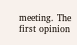meeting. The first opinion